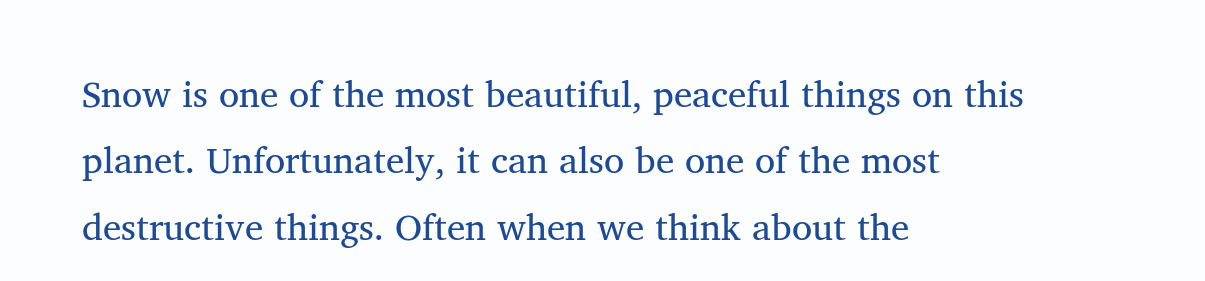Snow is one of the most beautiful, peaceful things on this planet. Unfortunately, it can also be one of the most destructive things. Often when we think about the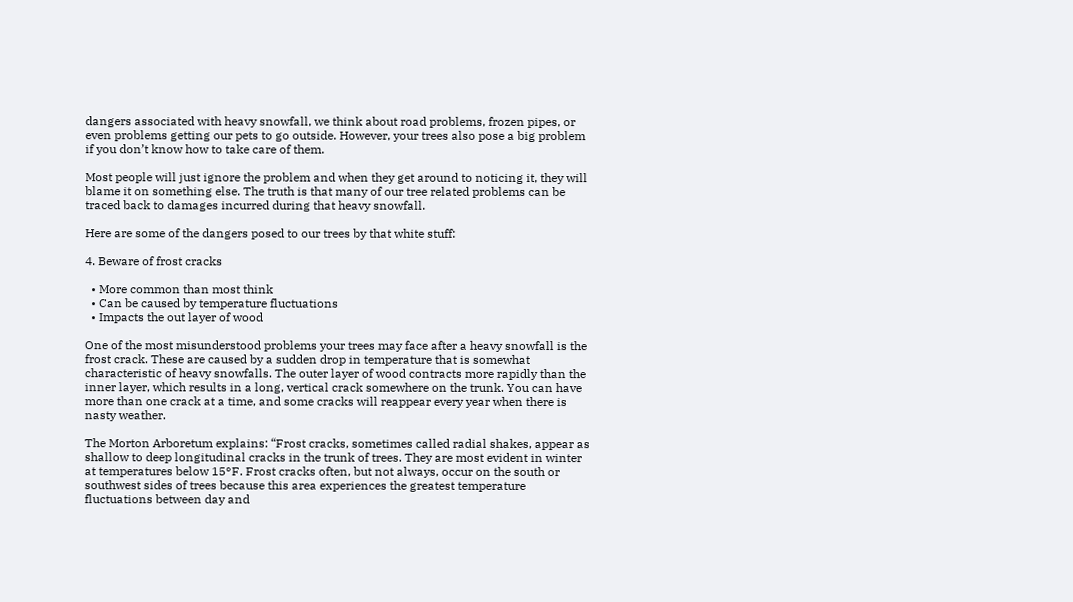dangers associated with heavy snowfall, we think about road problems, frozen pipes, or even problems getting our pets to go outside. However, your trees also pose a big problem if you don’t know how to take care of them.

Most people will just ignore the problem and when they get around to noticing it, they will blame it on something else. The truth is that many of our tree related problems can be traced back to damages incurred during that heavy snowfall.

Here are some of the dangers posed to our trees by that white stuff:

4. Beware of frost cracks

  • More common than most think
  • Can be caused by temperature fluctuations
  • Impacts the out layer of wood

One of the most misunderstood problems your trees may face after a heavy snowfall is the frost crack. These are caused by a sudden drop in temperature that is somewhat characteristic of heavy snowfalls. The outer layer of wood contracts more rapidly than the inner layer, which results in a long, vertical crack somewhere on the trunk. You can have more than one crack at a time, and some cracks will reappear every year when there is nasty weather.

The Morton Arboretum explains: “Frost cracks, sometimes called radial shakes, appear as shallow to deep longitudinal cracks in the trunk of trees. They are most evident in winter at temperatures below 15°F. Frost cracks often, but not always, occur on the south or southwest sides of trees because this area experiences the greatest temperature fluctuations between day and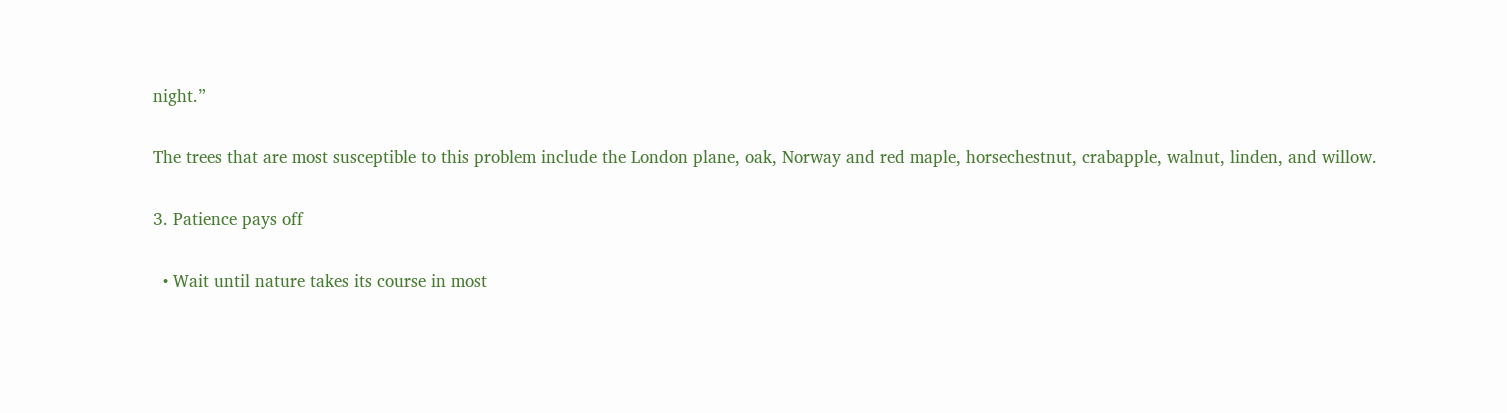night.”

The trees that are most susceptible to this problem include the London plane, oak, Norway and red maple, horsechestnut, crabapple, walnut, linden, and willow.

3. Patience pays off

  • Wait until nature takes its course in most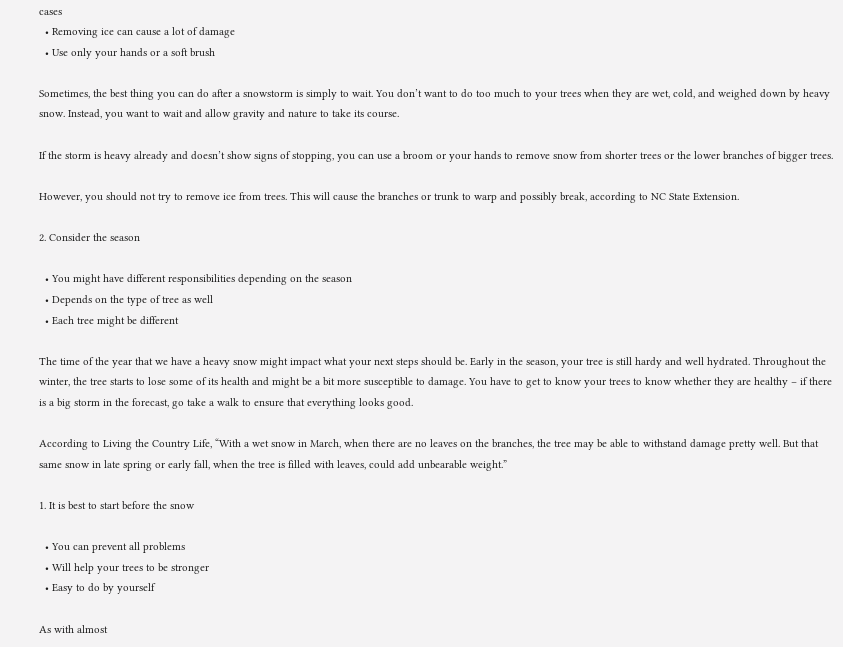cases
  • Removing ice can cause a lot of damage
  • Use only your hands or a soft brush

Sometimes, the best thing you can do after a snowstorm is simply to wait. You don’t want to do too much to your trees when they are wet, cold, and weighed down by heavy snow. Instead, you want to wait and allow gravity and nature to take its course.

If the storm is heavy already and doesn’t show signs of stopping, you can use a broom or your hands to remove snow from shorter trees or the lower branches of bigger trees.

However, you should not try to remove ice from trees. This will cause the branches or trunk to warp and possibly break, according to NC State Extension.

2. Consider the season

  • You might have different responsibilities depending on the season
  • Depends on the type of tree as well
  • Each tree might be different

The time of the year that we have a heavy snow might impact what your next steps should be. Early in the season, your tree is still hardy and well hydrated. Throughout the winter, the tree starts to lose some of its health and might be a bit more susceptible to damage. You have to get to know your trees to know whether they are healthy – if there is a big storm in the forecast, go take a walk to ensure that everything looks good.

According to Living the Country Life, “With a wet snow in March, when there are no leaves on the branches, the tree may be able to withstand damage pretty well. But that same snow in late spring or early fall, when the tree is filled with leaves, could add unbearable weight.”

1. It is best to start before the snow

  • You can prevent all problems
  • Will help your trees to be stronger
  • Easy to do by yourself

As with almost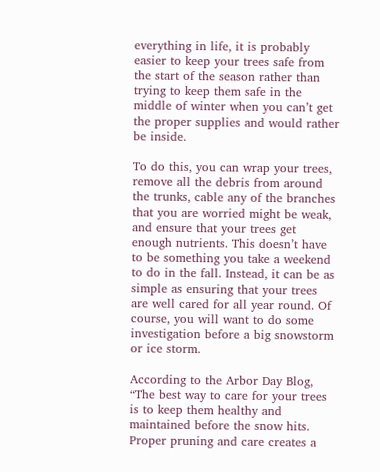everything in life, it is probably easier to keep your trees safe from the start of the season rather than trying to keep them safe in the middle of winter when you can’t get the proper supplies and would rather be inside.

To do this, you can wrap your trees, remove all the debris from around the trunks, cable any of the branches that you are worried might be weak, and ensure that your trees get enough nutrients. This doesn’t have to be something you take a weekend to do in the fall. Instead, it can be as simple as ensuring that your trees are well cared for all year round. Of course, you will want to do some investigation before a big snowstorm or ice storm.

According to the Arbor Day Blog, “The best way to care for your trees is to keep them healthy and maintained before the snow hits. Proper pruning and care creates a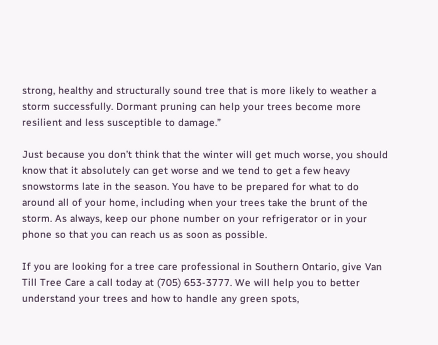strong, healthy and structurally sound tree that is more likely to weather a storm successfully. Dormant pruning can help your trees become more resilient and less susceptible to damage.”

Just because you don’t think that the winter will get much worse, you should know that it absolutely can get worse and we tend to get a few heavy snowstorms late in the season. You have to be prepared for what to do around all of your home, including when your trees take the brunt of the storm. As always, keep our phone number on your refrigerator or in your phone so that you can reach us as soon as possible.

If you are looking for a tree care professional in Southern Ontario, give Van Till Tree Care a call today at (705) 653-3777. We will help you to better understand your trees and how to handle any green spots,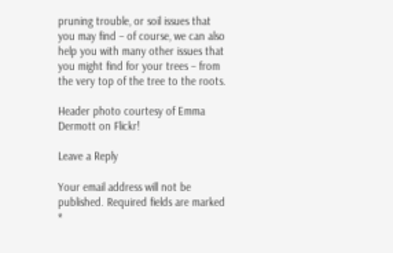pruning trouble, or soil issues that you may find – of course, we can also help you with many other issues that you might find for your trees – from the very top of the tree to the roots.

Header photo courtesy of Emma Dermott on Flickr!

Leave a Reply

Your email address will not be published. Required fields are marked *